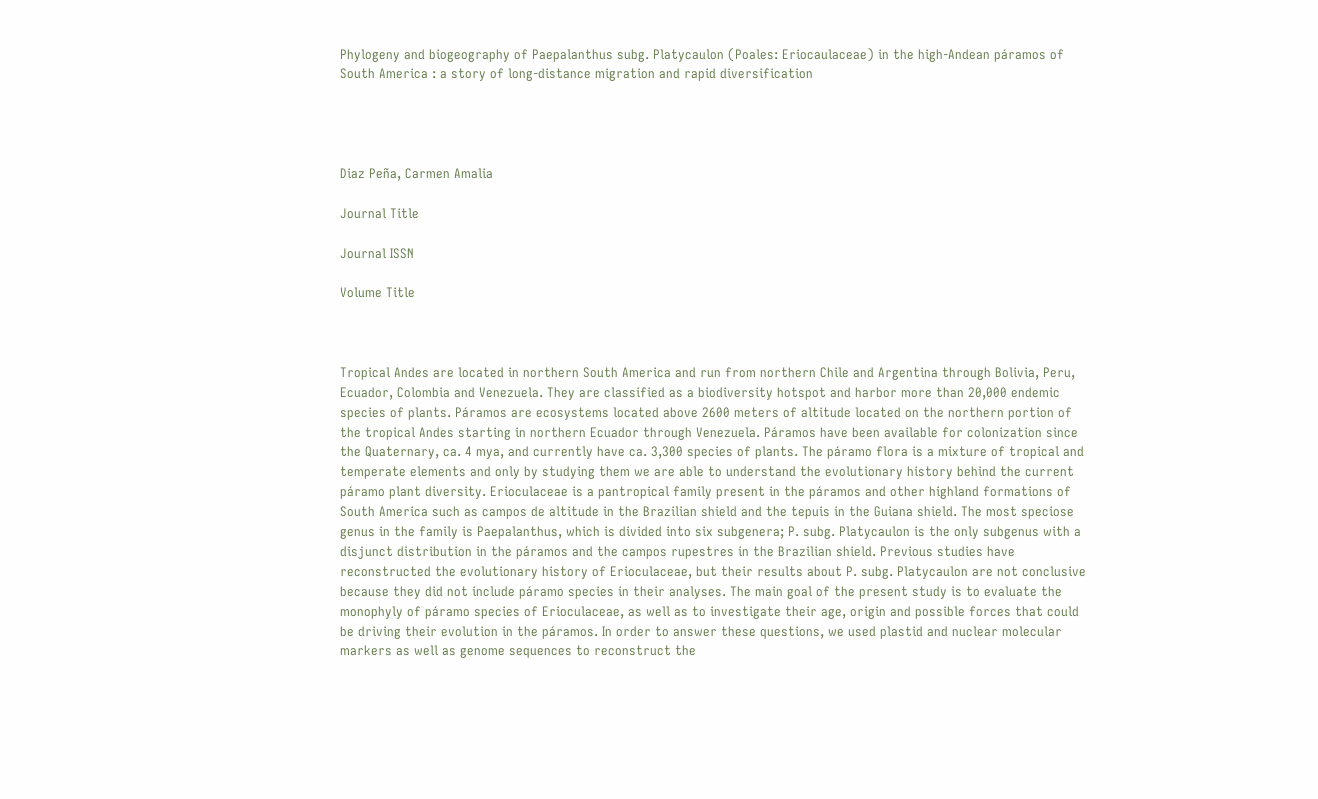Phylogeny and biogeography of Paepalanthus subg. Platycaulon (Poales: Eriocaulaceae) in the high-Andean páramos of South America : a story of long-distance migration and rapid diversification




Diaz Peña, Carmen Amalia

Journal Title

Journal ISSN

Volume Title



Tropical Andes are located in northern South America and run from northern Chile and Argentina through Bolivia, Peru, Ecuador, Colombia and Venezuela. They are classified as a biodiversity hotspot and harbor more than 20,000 endemic species of plants. Páramos are ecosystems located above 2600 meters of altitude located on the northern portion of the tropical Andes starting in northern Ecuador through Venezuela. Páramos have been available for colonization since the Quaternary, ca. 4 mya, and currently have ca. 3,300 species of plants. The páramo flora is a mixture of tropical and temperate elements and only by studying them we are able to understand the evolutionary history behind the current páramo plant diversity. Erioculaceae is a pantropical family present in the páramos and other highland formations of South America such as campos de altitude in the Brazilian shield and the tepuis in the Guiana shield. The most speciose genus in the family is Paepalanthus, which is divided into six subgenera; P. subg. Platycaulon is the only subgenus with a disjunct distribution in the páramos and the campos rupestres in the Brazilian shield. Previous studies have reconstructed the evolutionary history of Erioculaceae, but their results about P. subg. Platycaulon are not conclusive because they did not include páramo species in their analyses. The main goal of the present study is to evaluate the monophyly of páramo species of Erioculaceae, as well as to investigate their age, origin and possible forces that could be driving their evolution in the páramos. In order to answer these questions, we used plastid and nuclear molecular markers as well as genome sequences to reconstruct the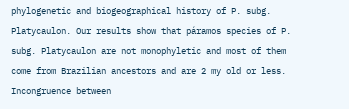phylogenetic and biogeographical history of P. subg. Platycaulon. Our results show that páramos species of P. subg. Platycaulon are not monophyletic and most of them come from Brazilian ancestors and are 2 my old or less. Incongruence between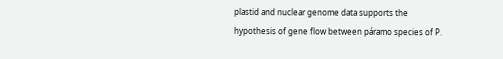plastid and nuclear genome data supports the hypothesis of gene flow between páramo species of P.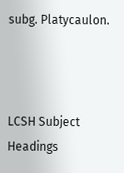subg. Platycaulon.



LCSH Subject Headings